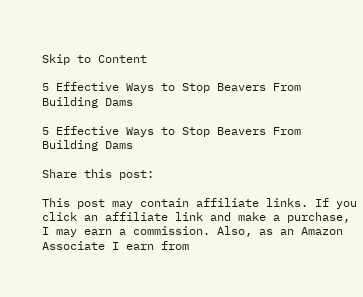Skip to Content

5 Effective Ways to Stop Beavers From Building Dams

5 Effective Ways to Stop Beavers From Building Dams

Share this post:

This post may contain affiliate links. If you click an affiliate link and make a purchase, I may earn a commission. Also, as an Amazon Associate I earn from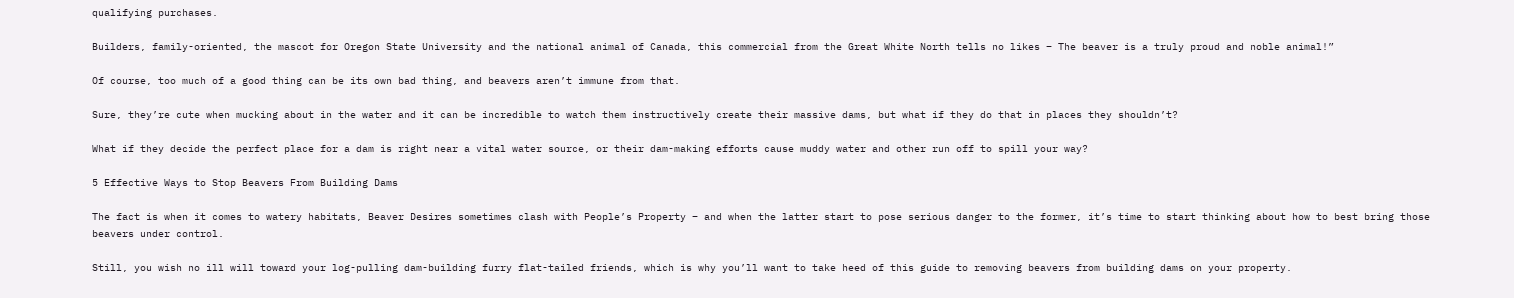qualifying purchases.

Builders, family-oriented, the mascot for Oregon State University and the national animal of Canada, this commercial from the Great White North tells no likes – The beaver is a truly proud and noble animal!”

Of course, too much of a good thing can be its own bad thing, and beavers aren’t immune from that.

Sure, they’re cute when mucking about in the water and it can be incredible to watch them instructively create their massive dams, but what if they do that in places they shouldn’t?

What if they decide the perfect place for a dam is right near a vital water source, or their dam-making efforts cause muddy water and other run off to spill your way?

5 Effective Ways to Stop Beavers From Building Dams

The fact is when it comes to watery habitats, Beaver Desires sometimes clash with People’s Property – and when the latter start to pose serious danger to the former, it’s time to start thinking about how to best bring those beavers under control.

Still, you wish no ill will toward your log-pulling dam-building furry flat-tailed friends, which is why you’ll want to take heed of this guide to removing beavers from building dams on your property.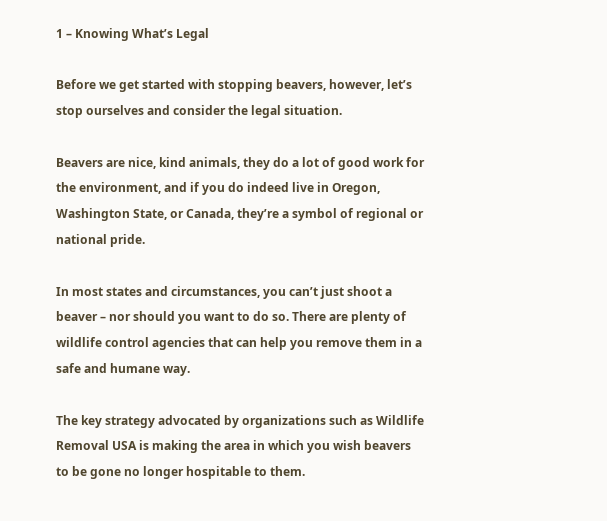1 – Knowing What’s Legal

Before we get started with stopping beavers, however, let’s stop ourselves and consider the legal situation.

Beavers are nice, kind animals, they do a lot of good work for the environment, and if you do indeed live in Oregon, Washington State, or Canada, they’re a symbol of regional or national pride.

In most states and circumstances, you can’t just shoot a beaver – nor should you want to do so. There are plenty of wildlife control agencies that can help you remove them in a safe and humane way.

The key strategy advocated by organizations such as Wildlife Removal USA is making the area in which you wish beavers to be gone no longer hospitable to them.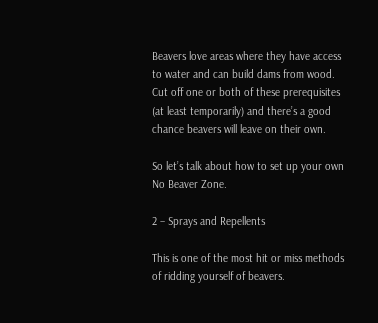Beavers love areas where they have access to water and can build dams from wood. Cut off one or both of these prerequisites (at least temporarily) and there’s a good chance beavers will leave on their own.

So let’s talk about how to set up your own No Beaver Zone.

2 – Sprays and Repellents

This is one of the most hit or miss methods of ridding yourself of beavers.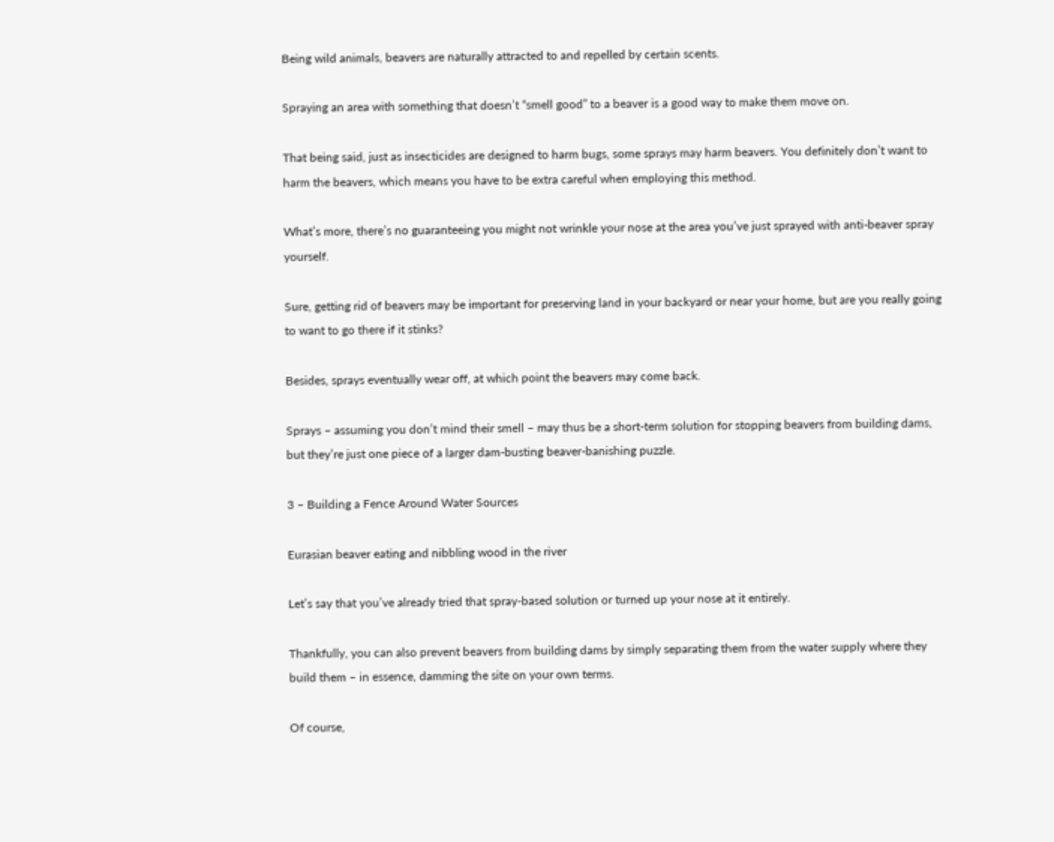Being wild animals, beavers are naturally attracted to and repelled by certain scents.

Spraying an area with something that doesn’t “smell good” to a beaver is a good way to make them move on.

That being said, just as insecticides are designed to harm bugs, some sprays may harm beavers. You definitely don’t want to harm the beavers, which means you have to be extra careful when employing this method.

What’s more, there’s no guaranteeing you might not wrinkle your nose at the area you’ve just sprayed with anti-beaver spray yourself.

Sure, getting rid of beavers may be important for preserving land in your backyard or near your home, but are you really going to want to go there if it stinks?

Besides, sprays eventually wear off, at which point the beavers may come back.

Sprays – assuming you don’t mind their smell – may thus be a short-term solution for stopping beavers from building dams, but they’re just one piece of a larger dam-busting beaver-banishing puzzle.

3 – Building a Fence Around Water Sources

Eurasian beaver eating and nibbling wood in the river

Let’s say that you’ve already tried that spray-based solution or turned up your nose at it entirely.

Thankfully, you can also prevent beavers from building dams by simply separating them from the water supply where they build them – in essence, damming the site on your own terms.

Of course,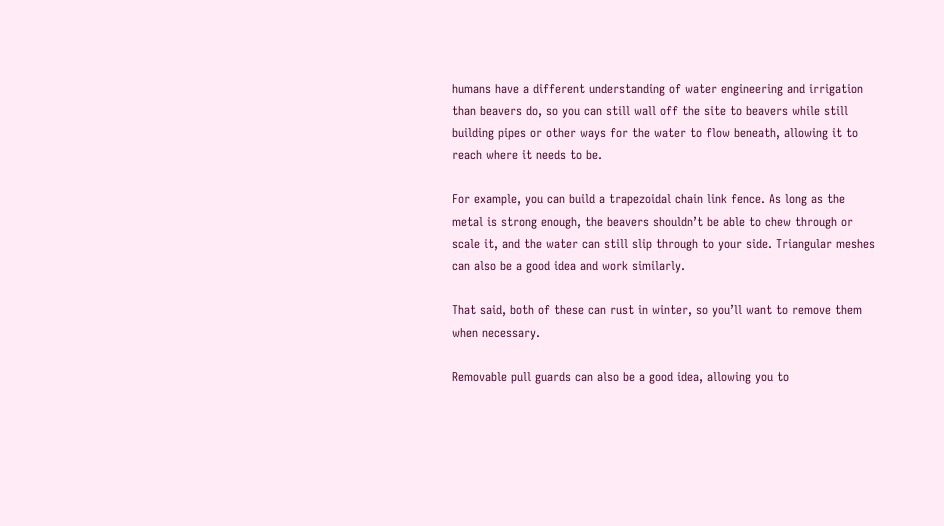humans have a different understanding of water engineering and irrigation than beavers do, so you can still wall off the site to beavers while still building pipes or other ways for the water to flow beneath, allowing it to reach where it needs to be.

For example, you can build a trapezoidal chain link fence. As long as the metal is strong enough, the beavers shouldn’t be able to chew through or scale it, and the water can still slip through to your side. Triangular meshes can also be a good idea and work similarly.

That said, both of these can rust in winter, so you’ll want to remove them when necessary.

Removable pull guards can also be a good idea, allowing you to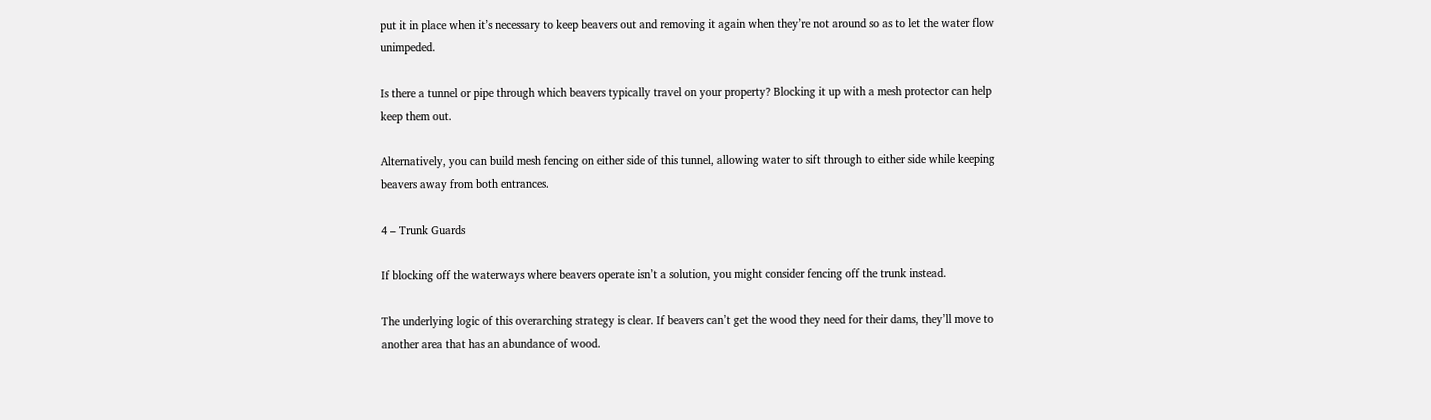put it in place when it’s necessary to keep beavers out and removing it again when they’re not around so as to let the water flow unimpeded.

Is there a tunnel or pipe through which beavers typically travel on your property? Blocking it up with a mesh protector can help keep them out.

Alternatively, you can build mesh fencing on either side of this tunnel, allowing water to sift through to either side while keeping beavers away from both entrances.

4 – Trunk Guards

If blocking off the waterways where beavers operate isn’t a solution, you might consider fencing off the trunk instead.

The underlying logic of this overarching strategy is clear. If beavers can’t get the wood they need for their dams, they’ll move to another area that has an abundance of wood.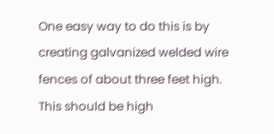One easy way to do this is by creating galvanized welded wire fences of about three feet high. This should be high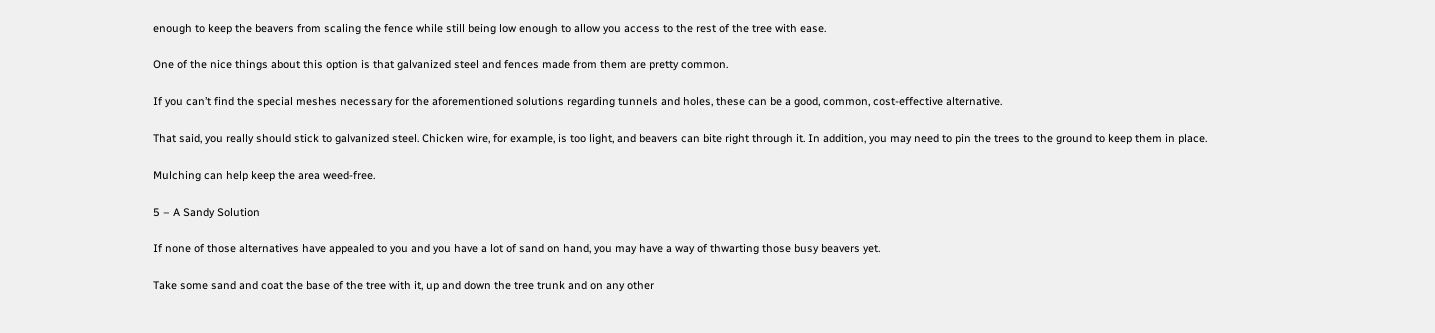enough to keep the beavers from scaling the fence while still being low enough to allow you access to the rest of the tree with ease.

One of the nice things about this option is that galvanized steel and fences made from them are pretty common.

If you can’t find the special meshes necessary for the aforementioned solutions regarding tunnels and holes, these can be a good, common, cost-effective alternative.

That said, you really should stick to galvanized steel. Chicken wire, for example, is too light, and beavers can bite right through it. In addition, you may need to pin the trees to the ground to keep them in place.

Mulching can help keep the area weed-free.

5 – A Sandy Solution

If none of those alternatives have appealed to you and you have a lot of sand on hand, you may have a way of thwarting those busy beavers yet.

Take some sand and coat the base of the tree with it, up and down the tree trunk and on any other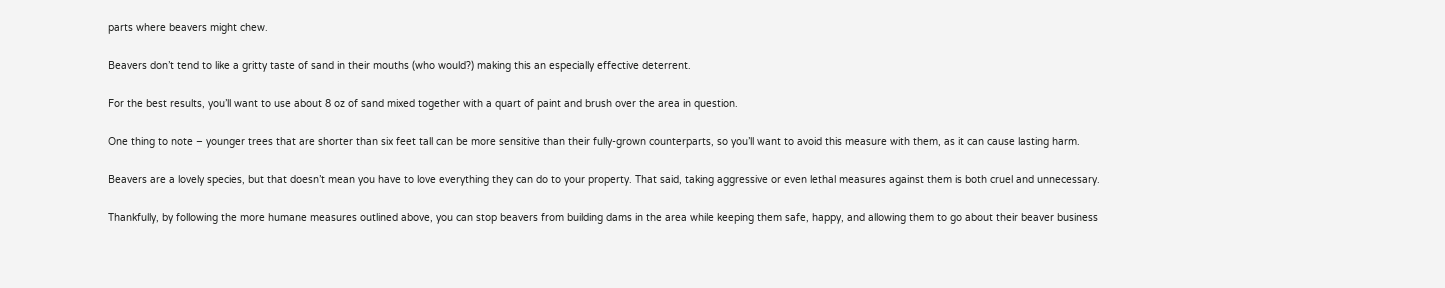parts where beavers might chew.

Beavers don’t tend to like a gritty taste of sand in their mouths (who would?) making this an especially effective deterrent.

For the best results, you’ll want to use about 8 oz of sand mixed together with a quart of paint and brush over the area in question.

One thing to note – younger trees that are shorter than six feet tall can be more sensitive than their fully-grown counterparts, so you’ll want to avoid this measure with them, as it can cause lasting harm.

Beavers are a lovely species, but that doesn’t mean you have to love everything they can do to your property. That said, taking aggressive or even lethal measures against them is both cruel and unnecessary.

Thankfully, by following the more humane measures outlined above, you can stop beavers from building dams in the area while keeping them safe, happy, and allowing them to go about their beaver business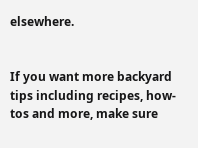elsewhere.


If you want more backyard tips including recipes, how-tos and more, make sure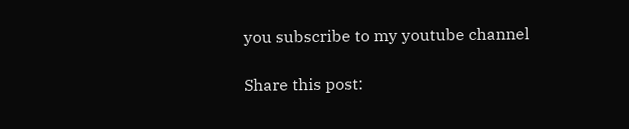you subscribe to my youtube channel

Share this post: